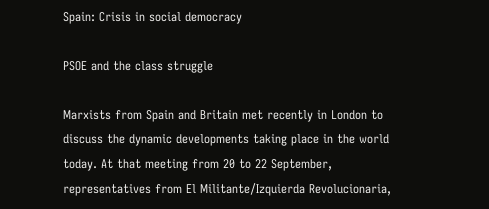Spain: Crisis in social democracy

PSOE and the class struggle

Marxists from Spain and Britain met recently in London to discuss the dynamic developments taking place in the world today. At that meeting from 20 to 22 September, representatives from El Militante/Izquierda Revolucionaria,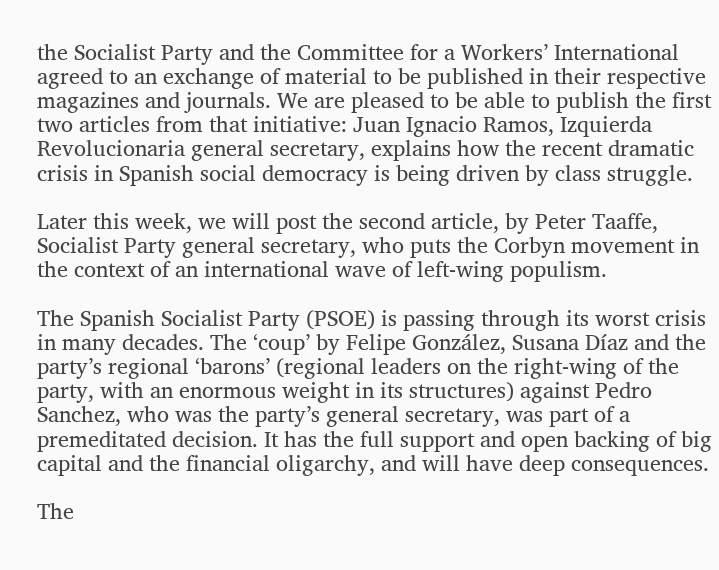the Socialist Party and the Committee for a Workers’ International agreed to an exchange of material to be published in their respective magazines and journals. We are pleased to be able to publish the first two articles from that initiative: Juan Ignacio Ramos, Izquierda Revolucionaria general secretary, explains how the recent dramatic crisis in Spanish social democracy is being driven by class struggle.

Later this week, we will post the second article, by Peter Taaffe, Socialist Party general secretary, who puts the Corbyn movement in the context of an international wave of left-wing populism.

The Spanish Socialist Party (PSOE) is passing through its worst crisis in many decades. The ‘coup’ by Felipe González, Susana Díaz and the party’s regional ‘barons’ (regional leaders on the right-wing of the party, with an enormous weight in its structures) against Pedro Sanchez, who was the party’s general secretary, was part of a premeditated decision. It has the full support and open backing of big capital and the financial oligarchy, and will have deep consequences.

The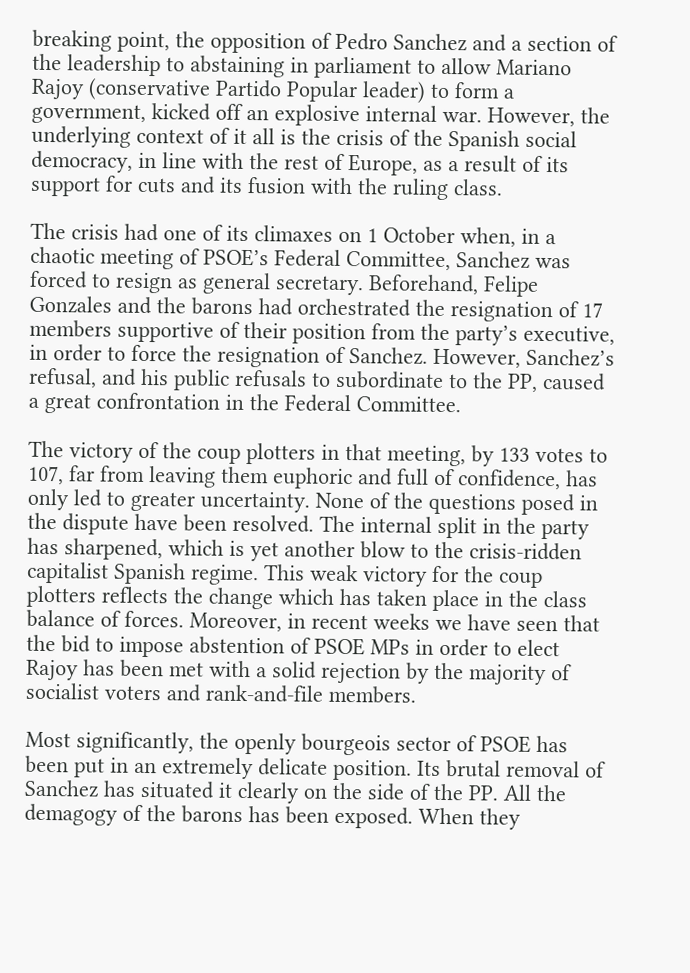breaking point, the opposition of Pedro Sanchez and a section of the leadership to abstaining in parliament to allow Mariano Rajoy (conservative Partido Popular leader) to form a government, kicked off an explosive internal war. However, the underlying context of it all is the crisis of the Spanish social democracy, in line with the rest of Europe, as a result of its support for cuts and its fusion with the ruling class.

The crisis had one of its climaxes on 1 October when, in a chaotic meeting of PSOE’s Federal Committee, Sanchez was forced to resign as general secretary. Beforehand, Felipe Gonzales and the barons had orchestrated the resignation of 17 members supportive of their position from the party’s executive, in order to force the resignation of Sanchez. However, Sanchez’s refusal, and his public refusals to subordinate to the PP, caused a great confrontation in the Federal Committee.

The victory of the coup plotters in that meeting, by 133 votes to 107, far from leaving them euphoric and full of confidence, has only led to greater uncertainty. None of the questions posed in the dispute have been resolved. The internal split in the party has sharpened, which is yet another blow to the crisis-ridden capitalist Spanish regime. This weak victory for the coup plotters reflects the change which has taken place in the class balance of forces. Moreover, in recent weeks we have seen that the bid to impose abstention of PSOE MPs in order to elect Rajoy has been met with a solid rejection by the majority of socialist voters and rank-and-file members.

Most significantly, the openly bourgeois sector of PSOE has been put in an extremely delicate position. Its brutal removal of Sanchez has situated it clearly on the side of the PP. All the demagogy of the barons has been exposed. When they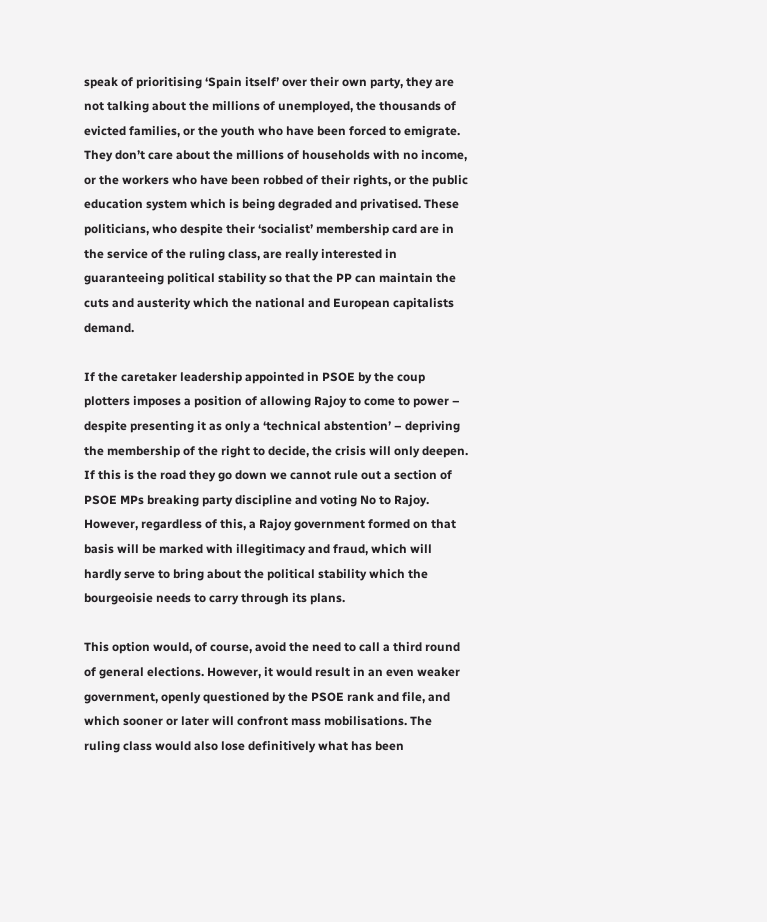speak of prioritising ‘Spain itself’ over their own party, they are not talking about the millions of unemployed, the thousands of evicted families, or the youth who have been forced to emigrate. They don’t care about the millions of households with no income, or the workers who have been robbed of their rights, or the public education system which is being degraded and privatised. These politicians, who despite their ‘socialist’ membership card are in the service of the ruling class, are really interested in guaranteeing political stability so that the PP can maintain the cuts and austerity which the national and European capitalists demand.

If the caretaker leadership appointed in PSOE by the coup plotters imposes a position of allowing Rajoy to come to power – despite presenting it as only a ‘technical abstention’ – depriving the membership of the right to decide, the crisis will only deepen. If this is the road they go down we cannot rule out a section of PSOE MPs breaking party discipline and voting No to Rajoy. However, regardless of this, a Rajoy government formed on that basis will be marked with illegitimacy and fraud, which will hardly serve to bring about the political stability which the bourgeoisie needs to carry through its plans.

This option would, of course, avoid the need to call a third round of general elections. However, it would result in an even weaker government, openly questioned by the PSOE rank and file, and which sooner or later will confront mass mobilisations. The ruling class would also lose definitively what has been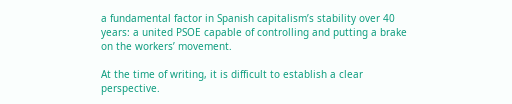a fundamental factor in Spanish capitalism’s stability over 40 years: a united PSOE capable of controlling and putting a brake on the workers’ movement.

At the time of writing, it is difficult to establish a clear perspective.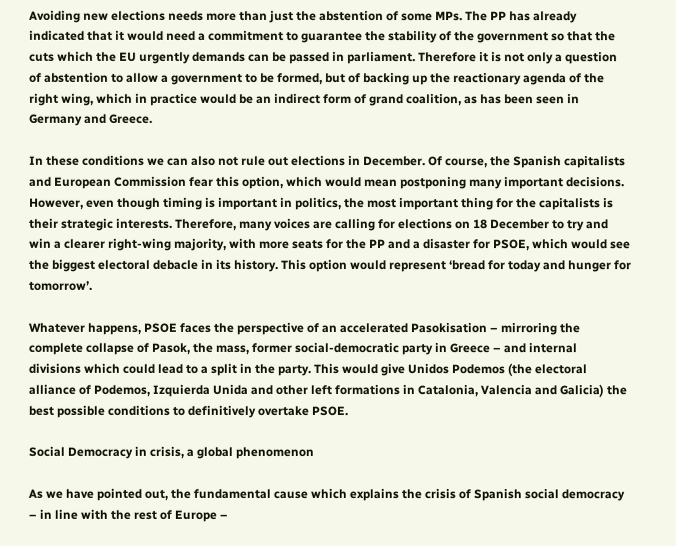Avoiding new elections needs more than just the abstention of some MPs. The PP has already indicated that it would need a commitment to guarantee the stability of the government so that the cuts which the EU urgently demands can be passed in parliament. Therefore it is not only a question of abstention to allow a government to be formed, but of backing up the reactionary agenda of the right wing, which in practice would be an indirect form of grand coalition, as has been seen in Germany and Greece.

In these conditions we can also not rule out elections in December. Of course, the Spanish capitalists and European Commission fear this option, which would mean postponing many important decisions. However, even though timing is important in politics, the most important thing for the capitalists is their strategic interests. Therefore, many voices are calling for elections on 18 December to try and win a clearer right-wing majority, with more seats for the PP and a disaster for PSOE, which would see the biggest electoral debacle in its history. This option would represent ‘bread for today and hunger for tomorrow’.

Whatever happens, PSOE faces the perspective of an accelerated Pasokisation – mirroring the complete collapse of Pasok, the mass, former social-democratic party in Greece – and internal divisions which could lead to a split in the party. This would give Unidos Podemos (the electoral alliance of Podemos, Izquierda Unida and other left formations in Catalonia, Valencia and Galicia) the best possible conditions to definitively overtake PSOE.

Social Democracy in crisis, a global phenomenon

As we have pointed out, the fundamental cause which explains the crisis of Spanish social democracy – in line with the rest of Europe –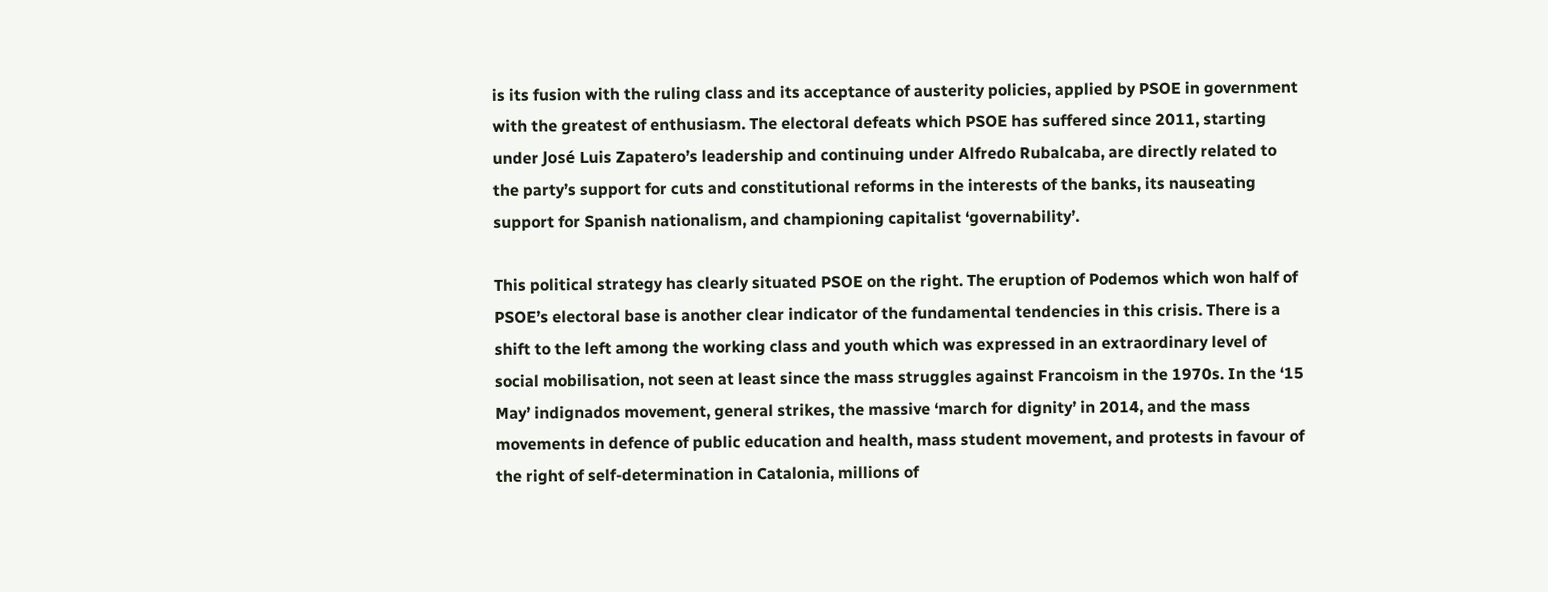is its fusion with the ruling class and its acceptance of austerity policies, applied by PSOE in government with the greatest of enthusiasm. The electoral defeats which PSOE has suffered since 2011, starting under José Luis Zapatero’s leadership and continuing under Alfredo Rubalcaba, are directly related to the party’s support for cuts and constitutional reforms in the interests of the banks, its nauseating support for Spanish nationalism, and championing capitalist ‘governability’.

This political strategy has clearly situated PSOE on the right. The eruption of Podemos which won half of PSOE’s electoral base is another clear indicator of the fundamental tendencies in this crisis. There is a shift to the left among the working class and youth which was expressed in an extraordinary level of social mobilisation, not seen at least since the mass struggles against Francoism in the 1970s. In the ‘15 May’ indignados movement, general strikes, the massive ‘march for dignity’ in 2014, and the mass movements in defence of public education and health, mass student movement, and protests in favour of the right of self-determination in Catalonia, millions of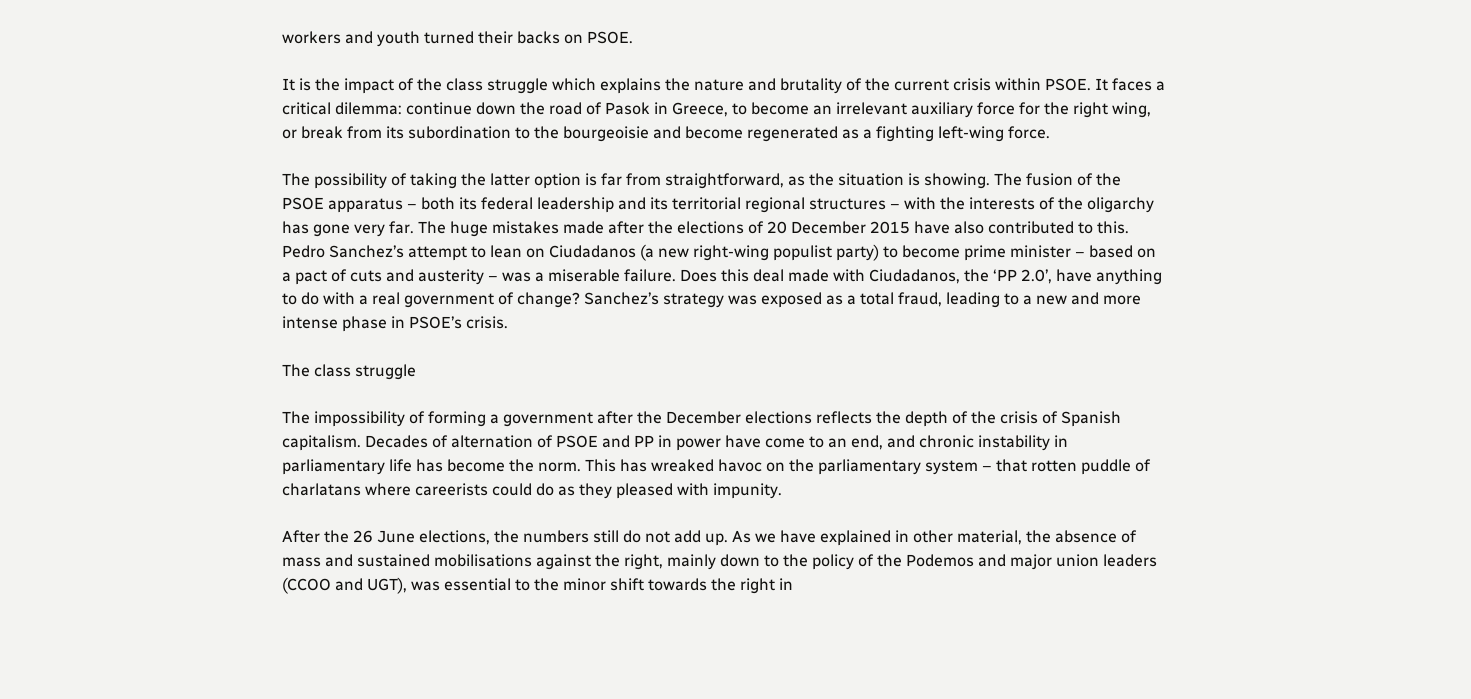workers and youth turned their backs on PSOE.

It is the impact of the class struggle which explains the nature and brutality of the current crisis within PSOE. It faces a critical dilemma: continue down the road of Pasok in Greece, to become an irrelevant auxiliary force for the right wing, or break from its subordination to the bourgeoisie and become regenerated as a fighting left-wing force.

The possibility of taking the latter option is far from straightforward, as the situation is showing. The fusion of the PSOE apparatus – both its federal leadership and its territorial regional structures – with the interests of the oligarchy has gone very far. The huge mistakes made after the elections of 20 December 2015 have also contributed to this. Pedro Sanchez’s attempt to lean on Ciudadanos (a new right-wing populist party) to become prime minister – based on a pact of cuts and austerity – was a miserable failure. Does this deal made with Ciudadanos, the ‘PP 2.0’, have anything to do with a real government of change? Sanchez’s strategy was exposed as a total fraud, leading to a new and more intense phase in PSOE’s crisis.

The class struggle

The impossibility of forming a government after the December elections reflects the depth of the crisis of Spanish capitalism. Decades of alternation of PSOE and PP in power have come to an end, and chronic instability in parliamentary life has become the norm. This has wreaked havoc on the parliamentary system – that rotten puddle of charlatans where careerists could do as they pleased with impunity.

After the 26 June elections, the numbers still do not add up. As we have explained in other material, the absence of mass and sustained mobilisations against the right, mainly down to the policy of the Podemos and major union leaders (CCOO and UGT), was essential to the minor shift towards the right in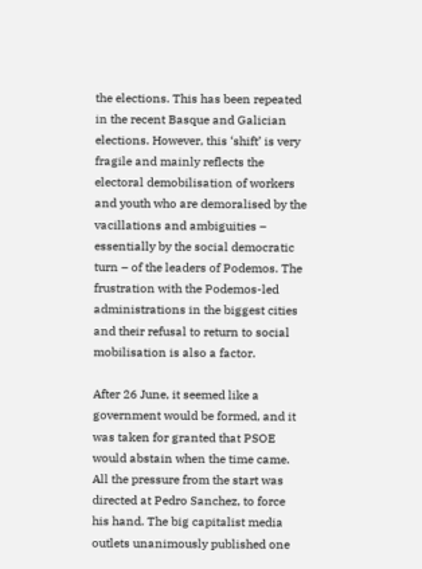the elections. This has been repeated in the recent Basque and Galician elections. However, this ‘shift’ is very fragile and mainly reflects the electoral demobilisation of workers and youth who are demoralised by the vacillations and ambiguities – essentially by the social democratic turn – of the leaders of Podemos. The frustration with the Podemos-led administrations in the biggest cities and their refusal to return to social mobilisation is also a factor.

After 26 June, it seemed like a government would be formed, and it was taken for granted that PSOE would abstain when the time came. All the pressure from the start was directed at Pedro Sanchez, to force his hand. The big capitalist media outlets unanimously published one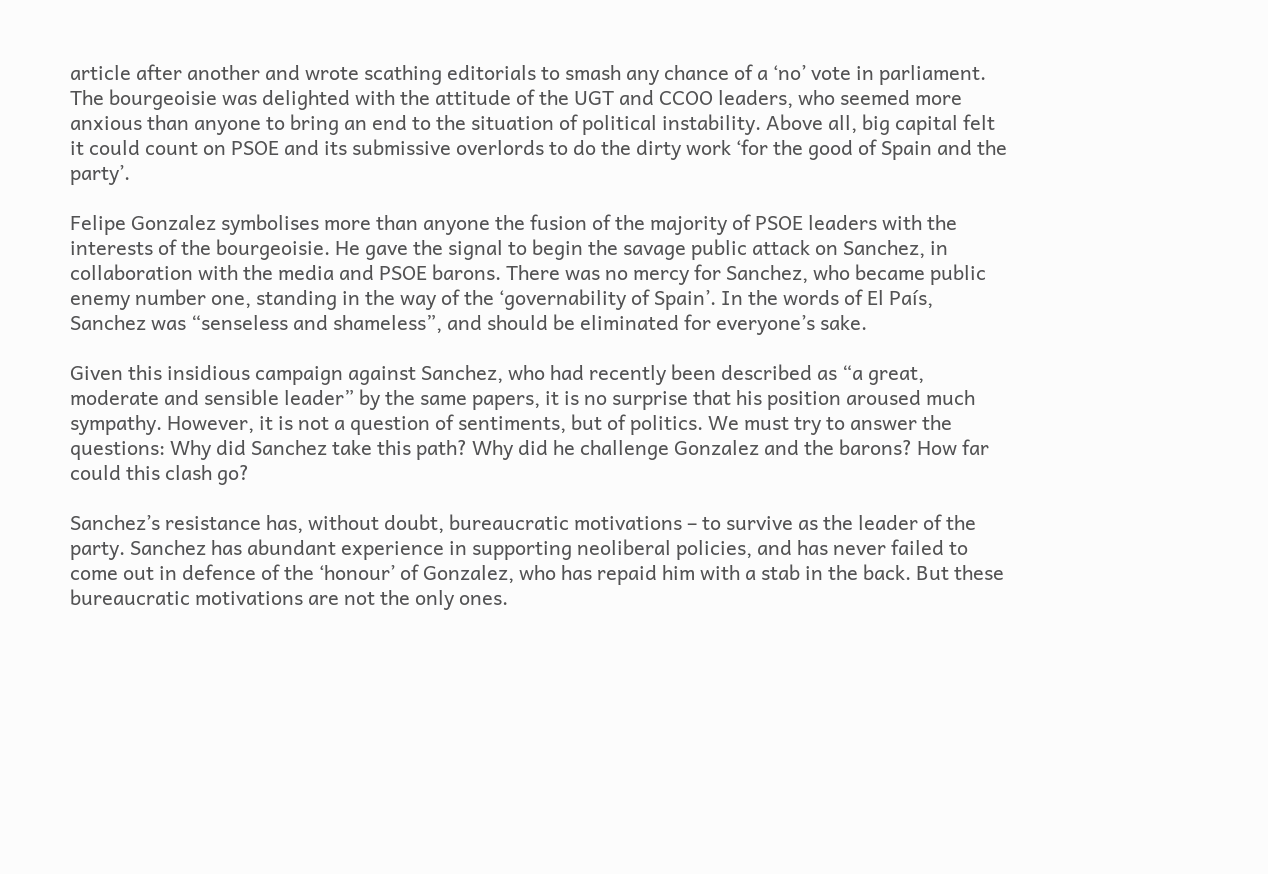article after another and wrote scathing editorials to smash any chance of a ‘no’ vote in parliament. The bourgeoisie was delighted with the attitude of the UGT and CCOO leaders, who seemed more anxious than anyone to bring an end to the situation of political instability. Above all, big capital felt it could count on PSOE and its submissive overlords to do the dirty work ‘for the good of Spain and the party’.

Felipe Gonzalez symbolises more than anyone the fusion of the majority of PSOE leaders with the interests of the bourgeoisie. He gave the signal to begin the savage public attack on Sanchez, in collaboration with the media and PSOE barons. There was no mercy for Sanchez, who became public enemy number one, standing in the way of the ‘governability of Spain’. In the words of El País, Sanchez was “senseless and shameless”, and should be eliminated for everyone’s sake.

Given this insidious campaign against Sanchez, who had recently been described as “a great, moderate and sensible leader” by the same papers, it is no surprise that his position aroused much sympathy. However, it is not a question of sentiments, but of politics. We must try to answer the questions: Why did Sanchez take this path? Why did he challenge Gonzalez and the barons? How far could this clash go?

Sanchez’s resistance has, without doubt, bureaucratic motivations – to survive as the leader of the party. Sanchez has abundant experience in supporting neoliberal policies, and has never failed to come out in defence of the ‘honour’ of Gonzalez, who has repaid him with a stab in the back. But these bureaucratic motivations are not the only ones.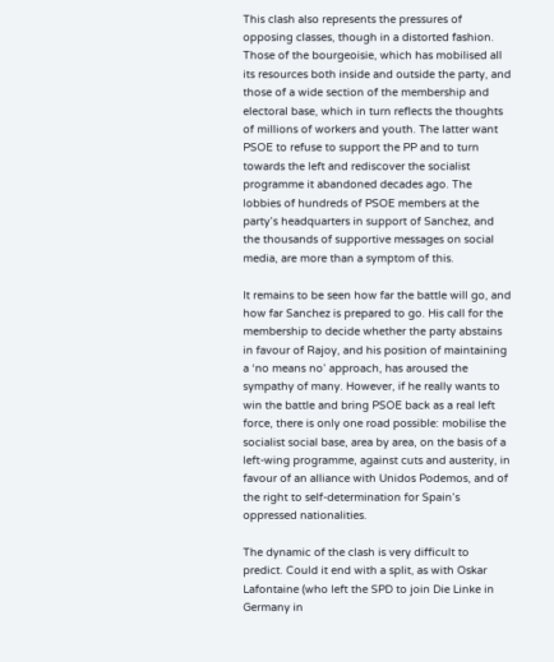This clash also represents the pressures of opposing classes, though in a distorted fashion. Those of the bourgeoisie, which has mobilised all its resources both inside and outside the party, and those of a wide section of the membership and electoral base, which in turn reflects the thoughts of millions of workers and youth. The latter want PSOE to refuse to support the PP and to turn towards the left and rediscover the socialist programme it abandoned decades ago. The lobbies of hundreds of PSOE members at the party’s headquarters in support of Sanchez, and the thousands of supportive messages on social media, are more than a symptom of this.

It remains to be seen how far the battle will go, and how far Sanchez is prepared to go. His call for the membership to decide whether the party abstains in favour of Rajoy, and his position of maintaining a ‘no means no’ approach, has aroused the sympathy of many. However, if he really wants to win the battle and bring PSOE back as a real left force, there is only one road possible: mobilise the socialist social base, area by area, on the basis of a left-wing programme, against cuts and austerity, in favour of an alliance with Unidos Podemos, and of the right to self-determination for Spain’s oppressed nationalities.

The dynamic of the clash is very difficult to predict. Could it end with a split, as with Oskar Lafontaine (who left the SPD to join Die Linke in Germany in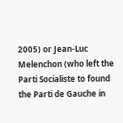2005) or Jean-Luc Melenchon (who left the Parti Socialiste to found the Parti de Gauche in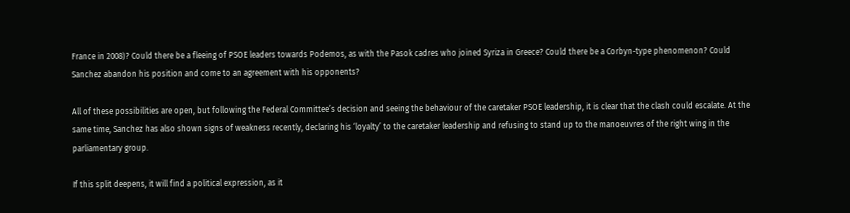France in 2008)? Could there be a fleeing of PSOE leaders towards Podemos, as with the Pasok cadres who joined Syriza in Greece? Could there be a Corbyn-type phenomenon? Could Sanchez abandon his position and come to an agreement with his opponents?

All of these possibilities are open, but following the Federal Committee’s decision and seeing the behaviour of the caretaker PSOE leadership, it is clear that the clash could escalate. At the same time, Sanchez has also shown signs of weakness recently, declaring his ‘loyalty’ to the caretaker leadership and refusing to stand up to the manoeuvres of the right wing in the parliamentary group.

If this split deepens, it will find a political expression, as it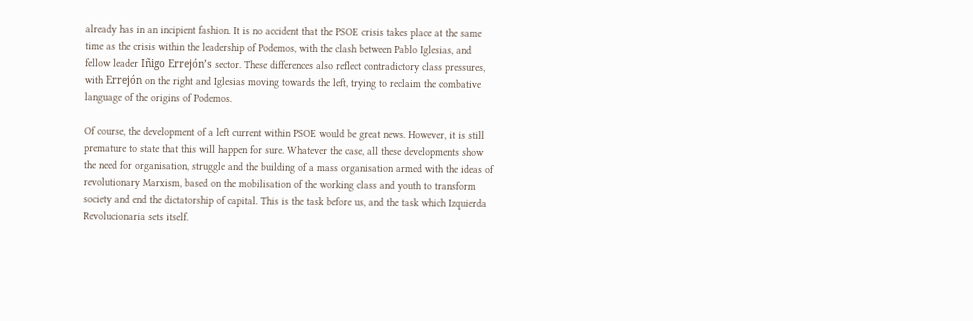already has in an incipient fashion. It is no accident that the PSOE crisis takes place at the same time as the crisis within the leadership of Podemos, with the clash between Pablo Iglesias, and fellow leader Iñigo Errejón’s sector. These differences also reflect contradictory class pressures, with Errejón on the right and Iglesias moving towards the left, trying to reclaim the combative language of the origins of Podemos.

Of course, the development of a left current within PSOE would be great news. However, it is still premature to state that this will happen for sure. Whatever the case, all these developments show the need for organisation, struggle and the building of a mass organisation armed with the ideas of revolutionary Marxism, based on the mobilisation of the working class and youth to transform society and end the dictatorship of capital. This is the task before us, and the task which Izquierda Revolucionaria sets itself.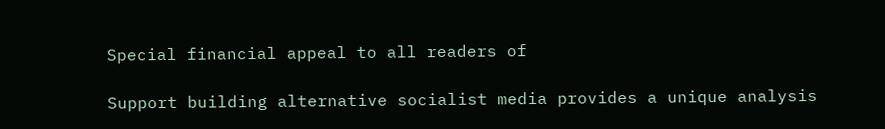Special financial appeal to all readers of

Support building alternative socialist media provides a unique analysis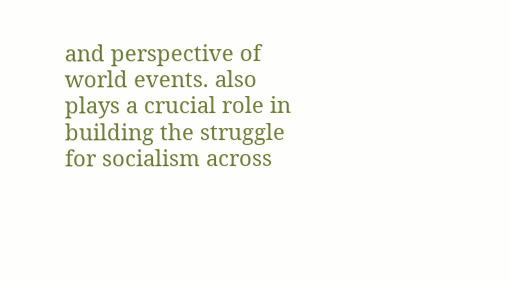and perspective of world events. also plays a crucial role in building the struggle for socialism across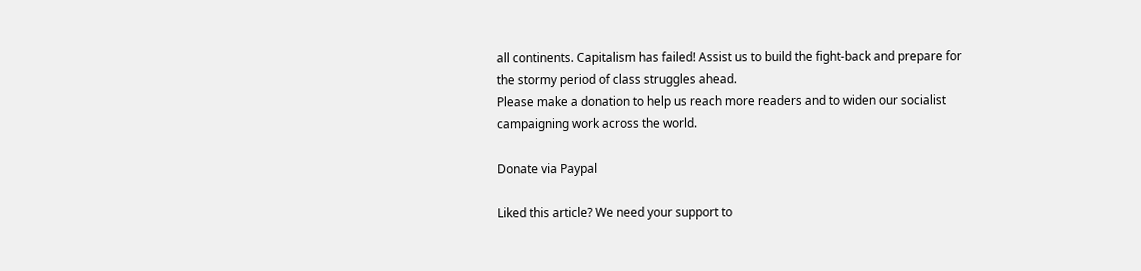all continents. Capitalism has failed! Assist us to build the fight-back and prepare for the stormy period of class struggles ahead.
Please make a donation to help us reach more readers and to widen our socialist campaigning work across the world.

Donate via Paypal

Liked this article? We need your support to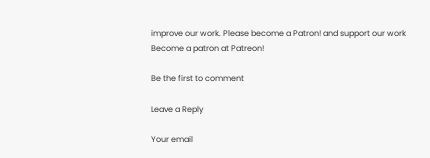improve our work. Please become a Patron! and support our work
Become a patron at Patreon!

Be the first to comment

Leave a Reply

Your email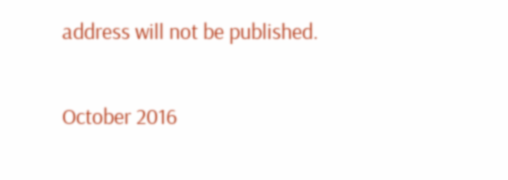address will not be published.


October 2016